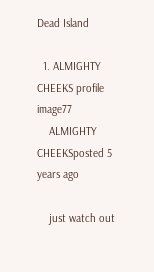Dead Island

  1. ALMIGHTY CHEEKS profile image77
    ALMIGHTY CHEEKSposted 5 years ago

    just watch out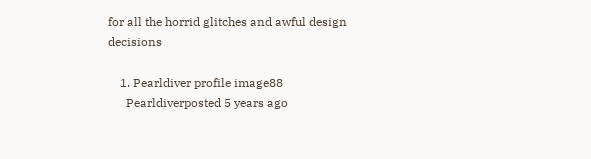for all the horrid glitches and awful design decisions

    1. Pearldiver profile image88
      Pearldiverposted 5 years ago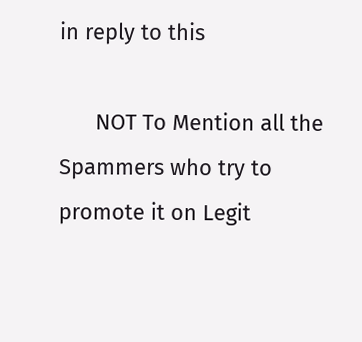in reply to this

      NOT To Mention all the Spammers who try to promote it on Legit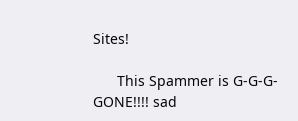Sites!

      This Spammer is G-G-G-GONE!!!! sad